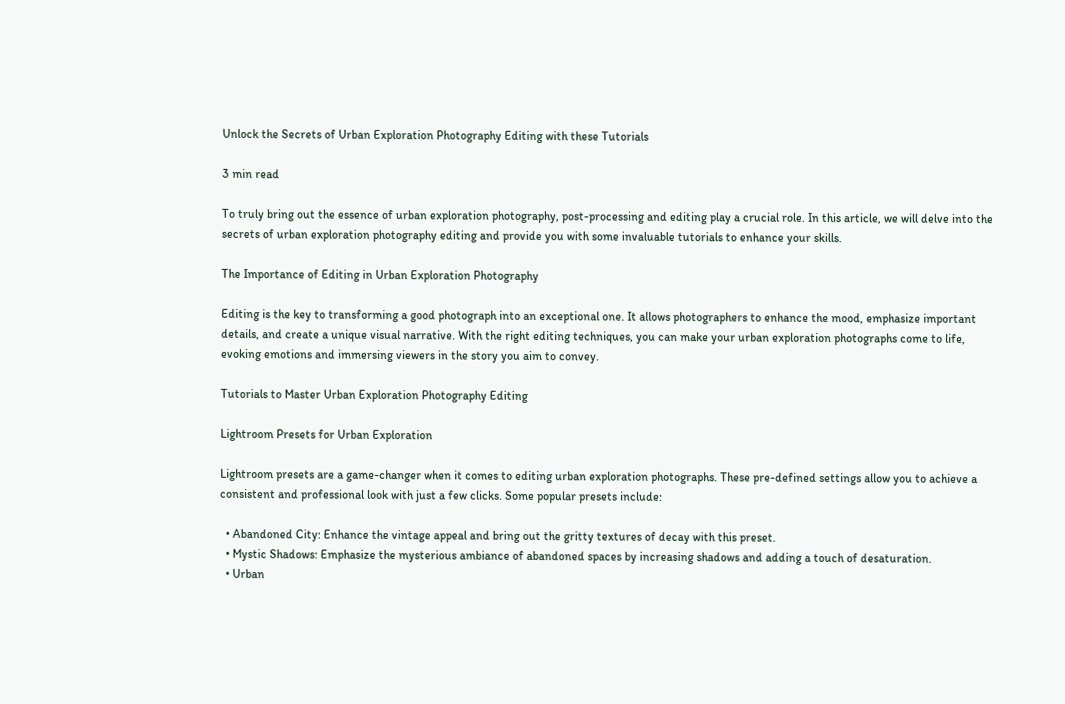Unlock the Secrets of Urban Exploration Photography Editing with these Tutorials

3 min read

To truly bring out the essence of urban exploration photography, post-processing and editing play a crucial role. In this article, we will delve into the secrets of urban exploration photography editing and provide you with some invaluable tutorials to enhance your skills.

The Importance of Editing in Urban Exploration Photography

Editing is the key to transforming a good photograph into an exceptional one. It allows photographers to enhance the mood, emphasize important details, and create a unique visual narrative. With the right editing techniques, you can make your urban exploration photographs come to life, evoking emotions and immersing viewers in the story you aim to convey.

Tutorials to Master Urban Exploration Photography Editing

Lightroom Presets for Urban Exploration

Lightroom presets are a game-changer when it comes to editing urban exploration photographs. These pre-defined settings allow you to achieve a consistent and professional look with just a few clicks. Some popular presets include:

  • Abandoned City: Enhance the vintage appeal and bring out the gritty textures of decay with this preset.
  • Mystic Shadows: Emphasize the mysterious ambiance of abandoned spaces by increasing shadows and adding a touch of desaturation.
  • Urban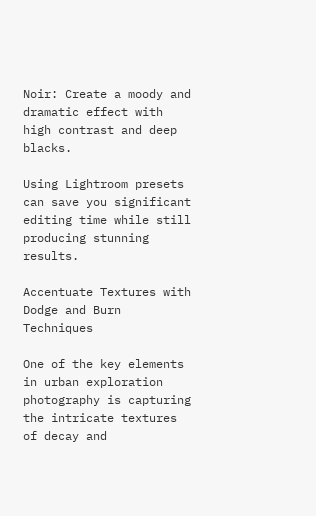Noir: Create a moody and dramatic effect with high contrast and deep blacks.

Using Lightroom presets can save you significant editing time while still producing stunning results.

Accentuate Textures with Dodge and Burn Techniques

One of the key elements in urban exploration photography is capturing the intricate textures of decay and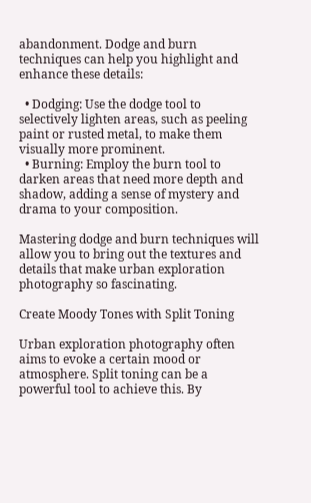abandonment. Dodge and burn techniques can help you highlight and enhance these details:

  • Dodging: Use the dodge tool to selectively lighten areas, such as peeling paint or rusted metal, to make them visually more prominent.
  • Burning: Employ the burn tool to darken areas that need more depth and shadow, adding a sense of mystery and drama to your composition.

Mastering dodge and burn techniques will allow you to bring out the textures and details that make urban exploration photography so fascinating.

Create Moody Tones with Split Toning

Urban exploration photography often aims to evoke a certain mood or atmosphere. Split toning can be a powerful tool to achieve this. By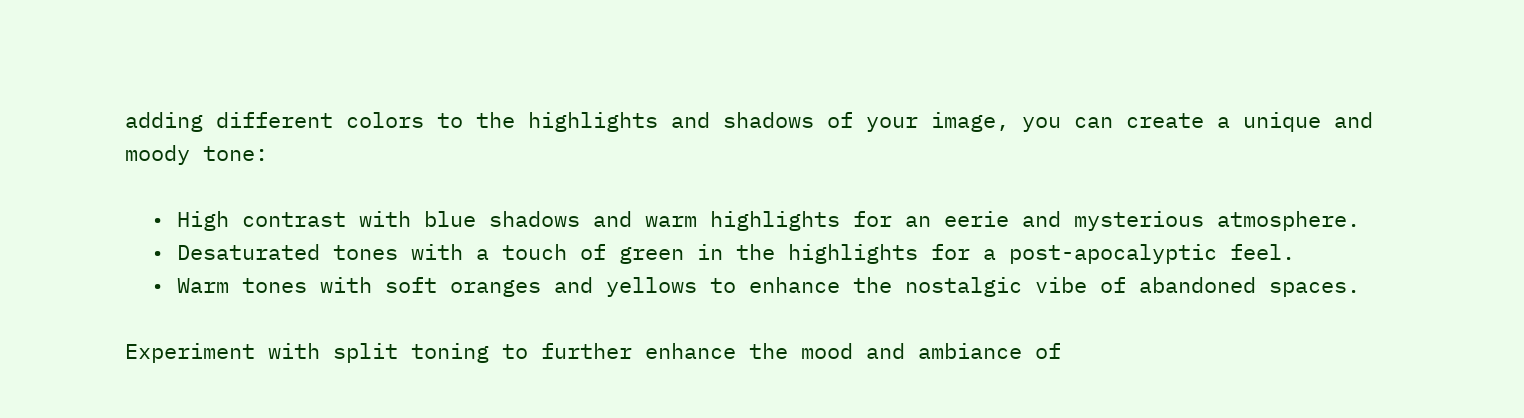adding different colors to the highlights and shadows of your image, you can create a unique and moody tone:

  • High contrast with blue shadows and warm highlights for an eerie and mysterious atmosphere.
  • Desaturated tones with a touch of green in the highlights for a post-apocalyptic feel.
  • Warm tones with soft oranges and yellows to enhance the nostalgic vibe of abandoned spaces.

Experiment with split toning to further enhance the mood and ambiance of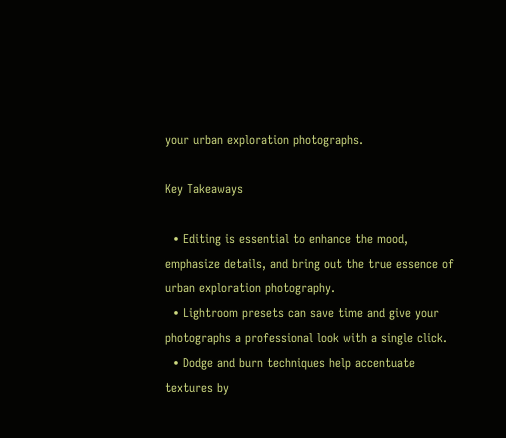your urban exploration photographs.

Key Takeaways

  • Editing is essential to enhance the mood, emphasize details, and bring out the true essence of urban exploration photography.
  • Lightroom presets can save time and give your photographs a professional look with a single click.
  • Dodge and burn techniques help accentuate textures by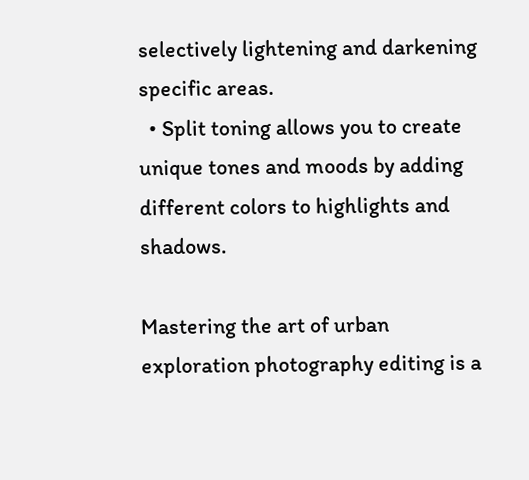selectively lightening and darkening specific areas.
  • Split toning allows you to create unique tones and moods by adding different colors to highlights and shadows.

Mastering the art of urban exploration photography editing is a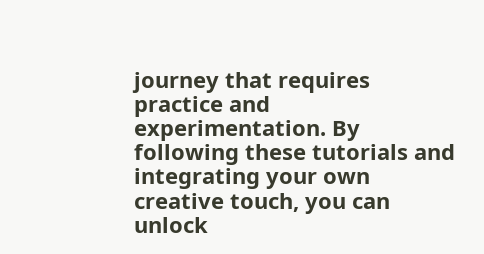journey that requires practice and experimentation. By following these tutorials and integrating your own creative touch, you can unlock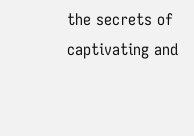the secrets of captivating and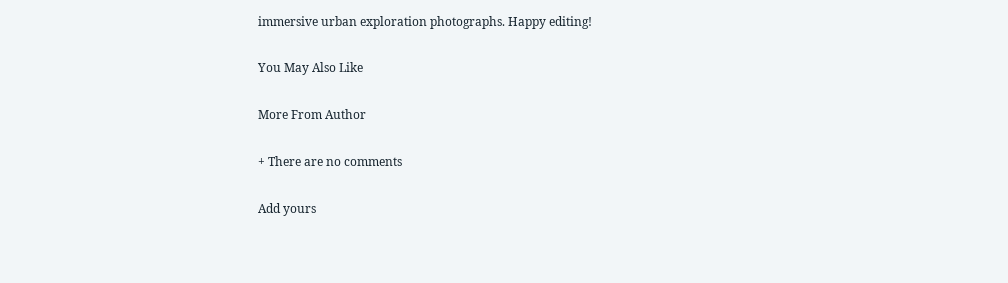immersive urban exploration photographs. Happy editing!

You May Also Like

More From Author

+ There are no comments

Add yours